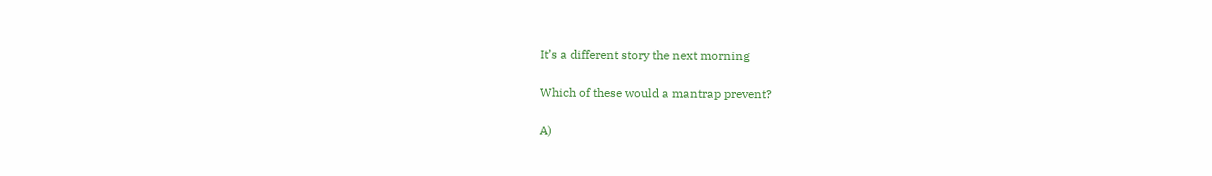It’s a different story the next morning

Which of these would a mantrap prevent?

A)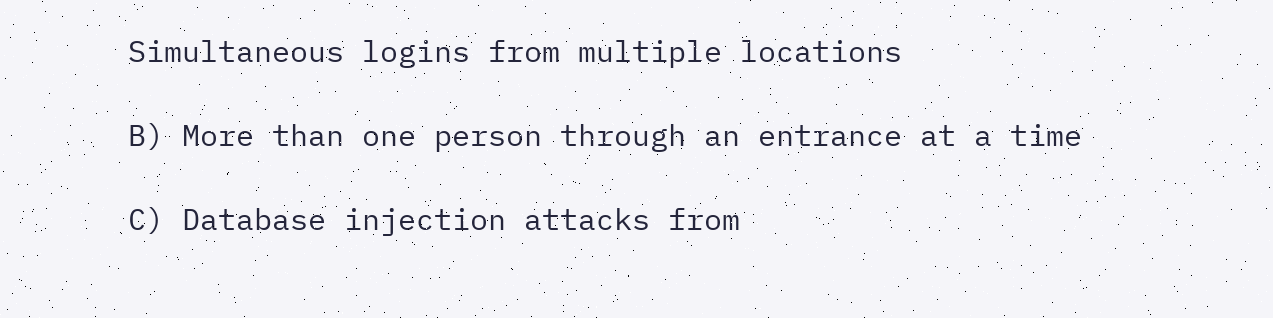Simultaneous logins from multiple locations

B) More than one person through an entrance at a time

C) Database injection attacks from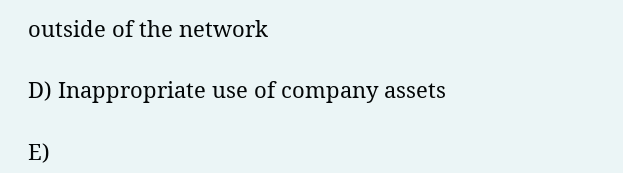outside of the network

D) Inappropriate use of company assets

E)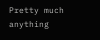Pretty much anything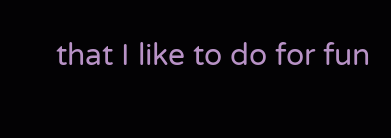that I like to do for fun